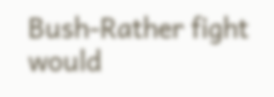Bush-Rather fight would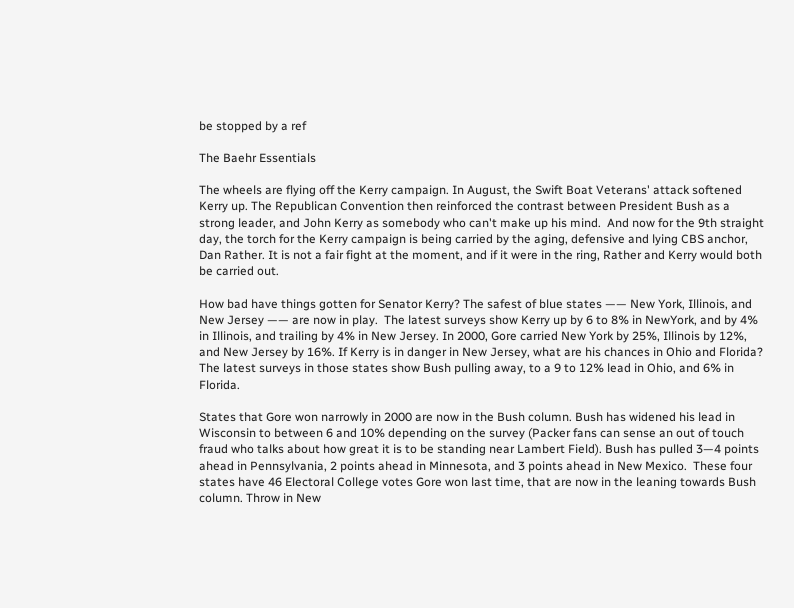be stopped by a ref

The Baehr Essentials

The wheels are flying off the Kerry campaign. In August, the Swift Boat Veterans' attack softened Kerry up. The Republican Convention then reinforced the contrast between President Bush as a strong leader, and John Kerry as somebody who can't make up his mind.  And now for the 9th straight day, the torch for the Kerry campaign is being carried by the aging, defensive and lying CBS anchor, Dan Rather. It is not a fair fight at the moment, and if it were in the ring, Rather and Kerry would both be carried out.

How bad have things gotten for Senator Kerry? The safest of blue states —— New York, Illinois, and New Jersey —— are now in play.  The latest surveys show Kerry up by 6 to 8% in NewYork, and by 4% in Illinois, and trailing by 4% in New Jersey. In 2000, Gore carried New York by 25%, Illinois by 12%, and New Jersey by 16%. If Kerry is in danger in New Jersey, what are his chances in Ohio and Florida? The latest surveys in those states show Bush pulling away, to a 9 to 12% lead in Ohio, and 6% in Florida.

States that Gore won narrowly in 2000 are now in the Bush column. Bush has widened his lead in Wisconsin to between 6 and 10% depending on the survey (Packer fans can sense an out of touch fraud who talks about how great it is to be standing near Lambert Field). Bush has pulled 3—4 points ahead in Pennsylvania, 2 points ahead in Minnesota, and 3 points ahead in New Mexico.  These four states have 46 Electoral College votes Gore won last time, that are now in the leaning towards Bush column. Throw in New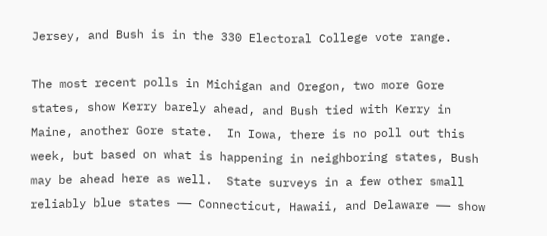Jersey, and Bush is in the 330 Electoral College vote range.

The most recent polls in Michigan and Oregon, two more Gore states, show Kerry barely ahead, and Bush tied with Kerry in Maine, another Gore state.  In Iowa, there is no poll out this week, but based on what is happening in neighboring states, Bush may be ahead here as well.  State surveys in a few other small reliably blue states —— Connecticut, Hawaii, and Delaware —— show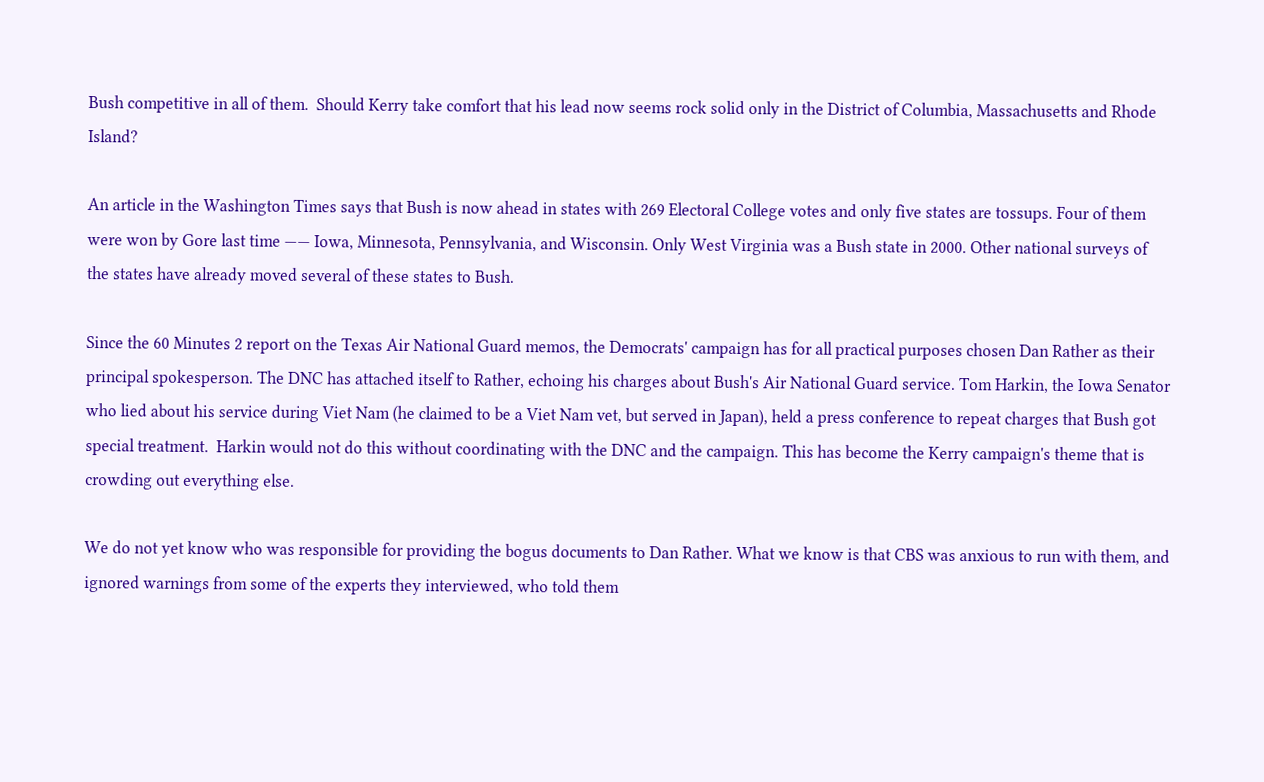Bush competitive in all of them.  Should Kerry take comfort that his lead now seems rock solid only in the District of Columbia, Massachusetts and Rhode Island?

An article in the Washington Times says that Bush is now ahead in states with 269 Electoral College votes and only five states are tossups. Four of them were won by Gore last time —— Iowa, Minnesota, Pennsylvania, and Wisconsin. Only West Virginia was a Bush state in 2000. Other national surveys of the states have already moved several of these states to Bush.

Since the 60 Minutes 2 report on the Texas Air National Guard memos, the Democrats' campaign has for all practical purposes chosen Dan Rather as their principal spokesperson. The DNC has attached itself to Rather, echoing his charges about Bush's Air National Guard service. Tom Harkin, the Iowa Senator who lied about his service during Viet Nam (he claimed to be a Viet Nam vet, but served in Japan), held a press conference to repeat charges that Bush got special treatment.  Harkin would not do this without coordinating with the DNC and the campaign. This has become the Kerry campaign's theme that is crowding out everything else.

We do not yet know who was responsible for providing the bogus documents to Dan Rather. What we know is that CBS was anxious to run with them, and ignored warnings from some of the experts they interviewed, who told them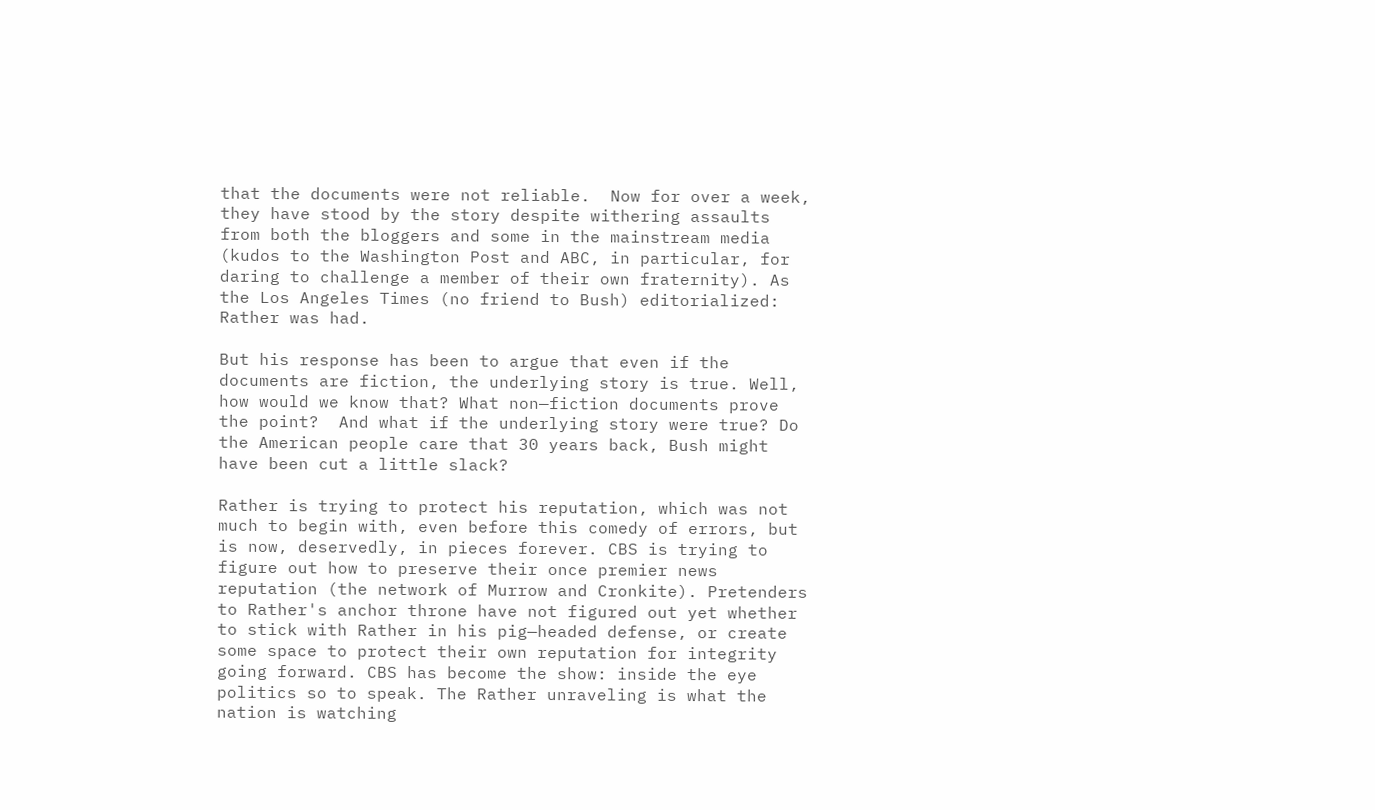that the documents were not reliable.  Now for over a week, they have stood by the story despite withering assaults from both the bloggers and some in the mainstream media (kudos to the Washington Post and ABC, in particular, for daring to challenge a member of their own fraternity). As the Los Angeles Times (no friend to Bush) editorialized: Rather was had.

But his response has been to argue that even if the documents are fiction, the underlying story is true. Well, how would we know that? What non—fiction documents prove the point?  And what if the underlying story were true? Do the American people care that 30 years back, Bush might have been cut a little slack?

Rather is trying to protect his reputation, which was not much to begin with, even before this comedy of errors, but is now, deservedly, in pieces forever. CBS is trying to figure out how to preserve their once premier news reputation (the network of Murrow and Cronkite). Pretenders to Rather's anchor throne have not figured out yet whether to stick with Rather in his pig—headed defense, or create some space to protect their own reputation for integrity going forward. CBS has become the show: inside the eye politics so to speak. The Rather unraveling is what the nation is watching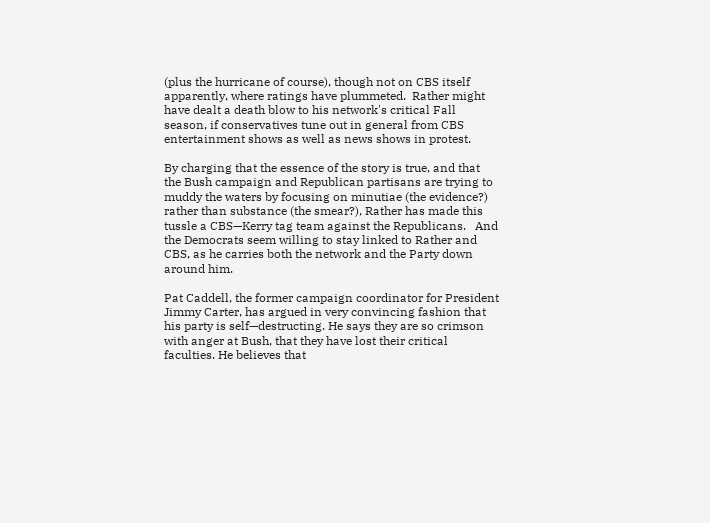(plus the hurricane of course), though not on CBS itself apparently, where ratings have plummeted.  Rather might have dealt a death blow to his network's critical Fall season, if conservatives tune out in general from CBS entertainment shows as well as news shows in protest.

By charging that the essence of the story is true, and that the Bush campaign and Republican partisans are trying to muddy the waters by focusing on minutiae (the evidence?) rather than substance (the smear?), Rather has made this tussle a CBS—Kerry tag team against the Republicans.   And the Democrats seem willing to stay linked to Rather and CBS, as he carries both the network and the Party down around him.

Pat Caddell, the former campaign coordinator for President Jimmy Carter, has argued in very convincing fashion that his party is self—destructing. He says they are so crimson with anger at Bush, that they have lost their critical faculties. He believes that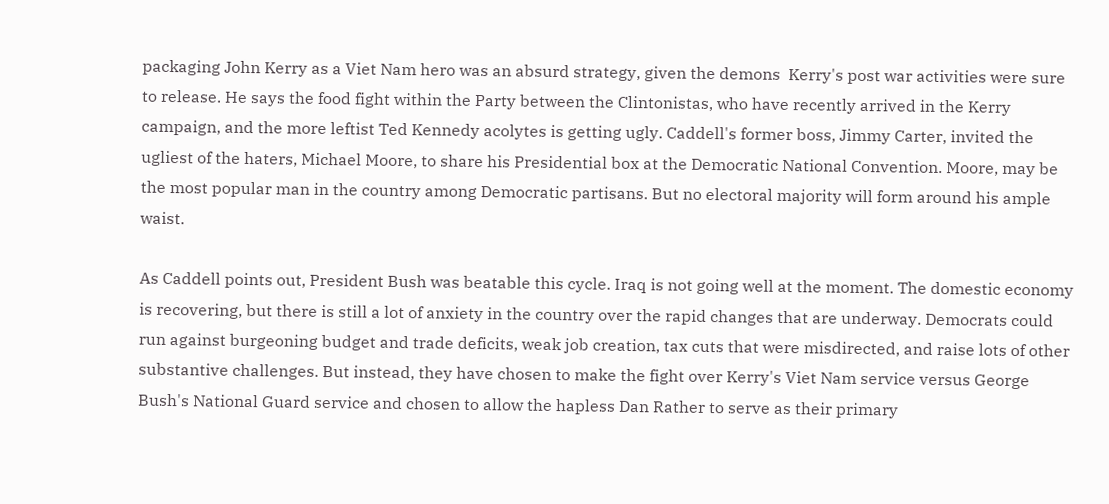packaging John Kerry as a Viet Nam hero was an absurd strategy, given the demons  Kerry's post war activities were sure  to release. He says the food fight within the Party between the Clintonistas, who have recently arrived in the Kerry campaign, and the more leftist Ted Kennedy acolytes is getting ugly. Caddell's former boss, Jimmy Carter, invited the ugliest of the haters, Michael Moore, to share his Presidential box at the Democratic National Convention. Moore, may be the most popular man in the country among Democratic partisans. But no electoral majority will form around his ample waist.

As Caddell points out, President Bush was beatable this cycle. Iraq is not going well at the moment. The domestic economy is recovering, but there is still a lot of anxiety in the country over the rapid changes that are underway. Democrats could run against burgeoning budget and trade deficits, weak job creation, tax cuts that were misdirected, and raise lots of other substantive challenges. But instead, they have chosen to make the fight over Kerry's Viet Nam service versus George Bush's National Guard service and chosen to allow the hapless Dan Rather to serve as their primary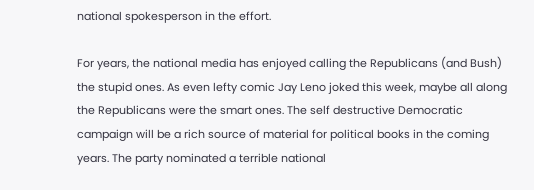national spokesperson in the effort.

For years, the national media has enjoyed calling the Republicans (and Bush) the stupid ones. As even lefty comic Jay Leno joked this week, maybe all along the Republicans were the smart ones. The self destructive Democratic campaign will be a rich source of material for political books in the coming years. The party nominated a terrible national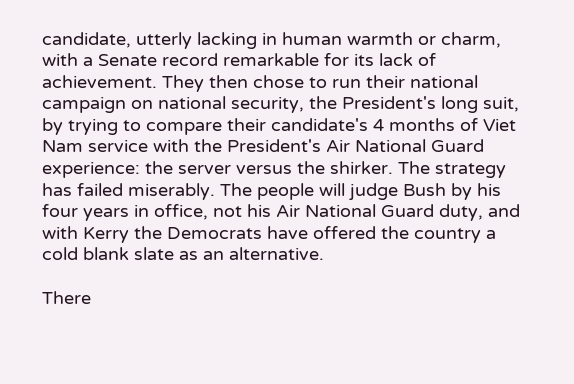candidate, utterly lacking in human warmth or charm, with a Senate record remarkable for its lack of achievement. They then chose to run their national campaign on national security, the President's long suit, by trying to compare their candidate's 4 months of Viet Nam service with the President's Air National Guard experience: the server versus the shirker. The strategy has failed miserably. The people will judge Bush by his four years in office, not his Air National Guard duty, and with Kerry the Democrats have offered the country a cold blank slate as an alternative.

There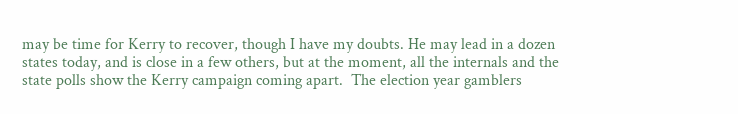may be time for Kerry to recover, though I have my doubts. He may lead in a dozen states today, and is close in a few others, but at the moment, all the internals and the state polls show the Kerry campaign coming apart.  The election year gamblers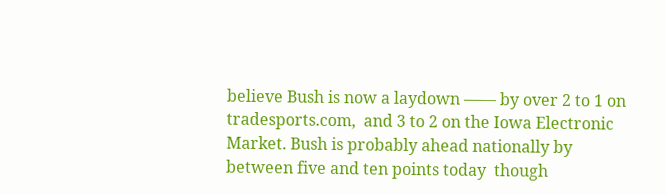believe Bush is now a laydown —— by over 2 to 1 on tradesports.com,  and 3 to 2 on the Iowa Electronic Market. Bush is probably ahead nationally by between five and ten points today  though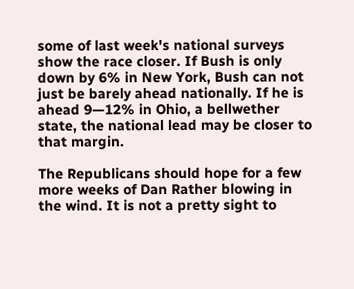some of last week's national surveys show the race closer. If Bush is only down by 6% in New York, Bush can not just be barely ahead nationally. If he is ahead 9—12% in Ohio, a bellwether state, the national lead may be closer to that margin.

The Republicans should hope for a few more weeks of Dan Rather blowing in the wind. It is not a pretty sight to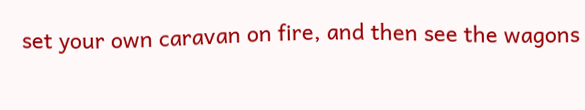set your own caravan on fire, and then see the wagons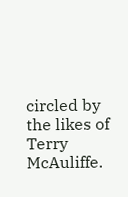circled by the likes of Terry McAuliffe.